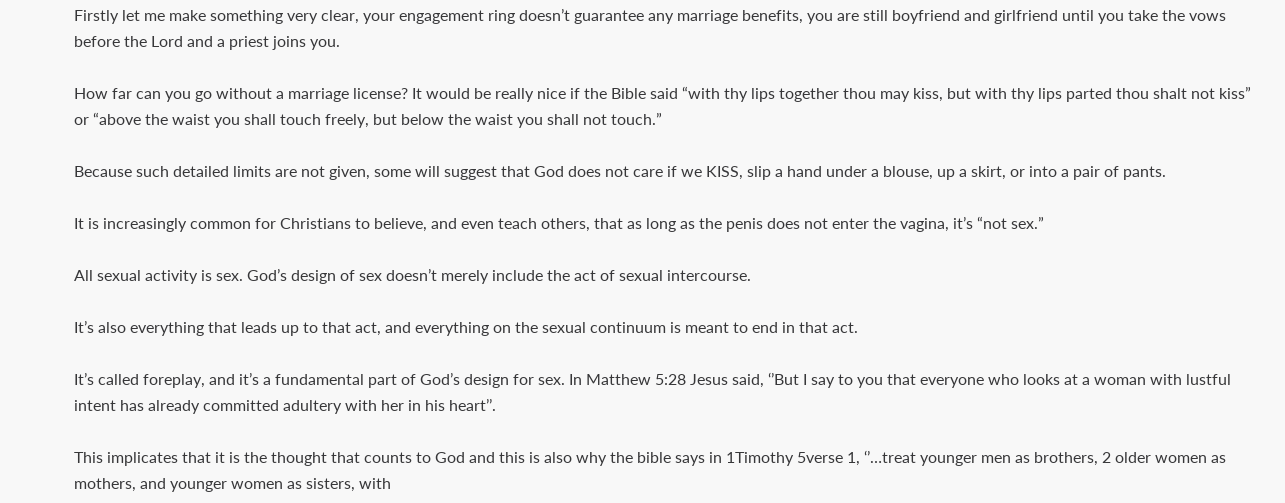Firstly let me make something very clear, your engagement ring doesn’t guarantee any marriage benefits, you are still boyfriend and girlfriend until you take the vows before the Lord and a priest joins you.

How far can you go without a marriage license? It would be really nice if the Bible said “with thy lips together thou may kiss, but with thy lips parted thou shalt not kiss” or “above the waist you shall touch freely, but below the waist you shall not touch.”

Because such detailed limits are not given, some will suggest that God does not care if we KISS, slip a hand under a blouse, up a skirt, or into a pair of pants.

It is increasingly common for Christians to believe, and even teach others, that as long as the penis does not enter the vagina, it’s “not sex.”

All sexual activity is sex. God’s design of sex doesn’t merely include the act of sexual intercourse.

It’s also everything that leads up to that act, and everything on the sexual continuum is meant to end in that act.

It’s called foreplay, and it’s a fundamental part of God’s design for sex. In Matthew 5:28 Jesus said, ‘’But I say to you that everyone who looks at a woman with lustful intent has already committed adultery with her in his heart’’.

This implicates that it is the thought that counts to God and this is also why the bible says in 1Timothy 5verse 1, ‘’…treat younger men as brothers, 2 older women as mothers, and younger women as sisters, with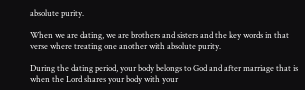absolute purity.

When we are dating, we are brothers and sisters and the key words in that verse where treating one another with absolute purity.

During the dating period, your body belongs to God and after marriage that is when the Lord shares your body with your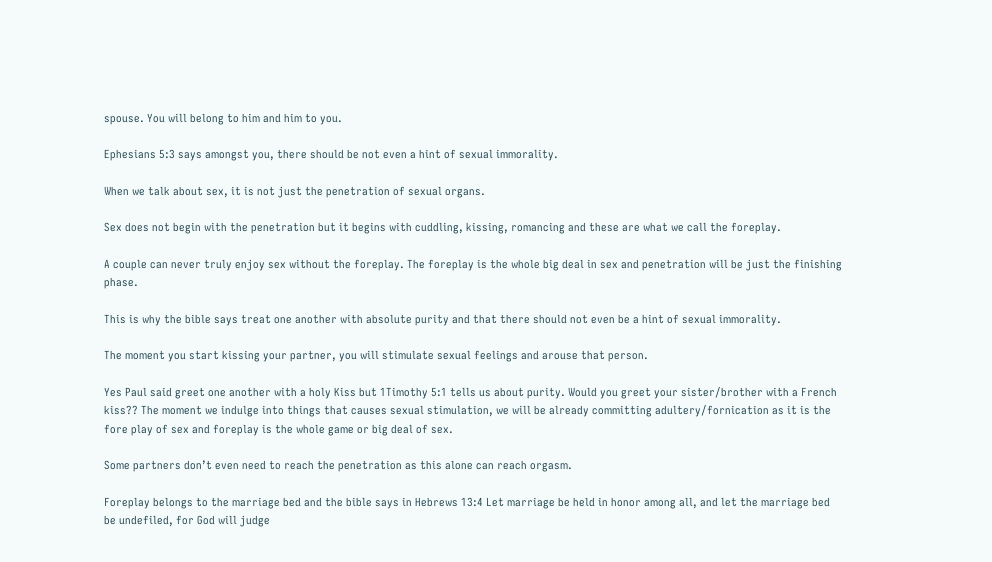spouse. You will belong to him and him to you.

Ephesians 5:3 says amongst you, there should be not even a hint of sexual immorality.

When we talk about sex, it is not just the penetration of sexual organs.

Sex does not begin with the penetration but it begins with cuddling, kissing, romancing and these are what we call the foreplay.

A couple can never truly enjoy sex without the foreplay. The foreplay is the whole big deal in sex and penetration will be just the finishing phase.

This is why the bible says treat one another with absolute purity and that there should not even be a hint of sexual immorality.

The moment you start kissing your partner, you will stimulate sexual feelings and arouse that person.

Yes Paul said greet one another with a holy Kiss but 1Timothy 5:1 tells us about purity. Would you greet your sister/brother with a French kiss?? The moment we indulge into things that causes sexual stimulation, we will be already committing adultery/fornication as it is the fore play of sex and foreplay is the whole game or big deal of sex.

Some partners don’t even need to reach the penetration as this alone can reach orgasm.

Foreplay belongs to the marriage bed and the bible says in Hebrews 13:4 Let marriage be held in honor among all, and let the marriage bed be undefiled, for God will judge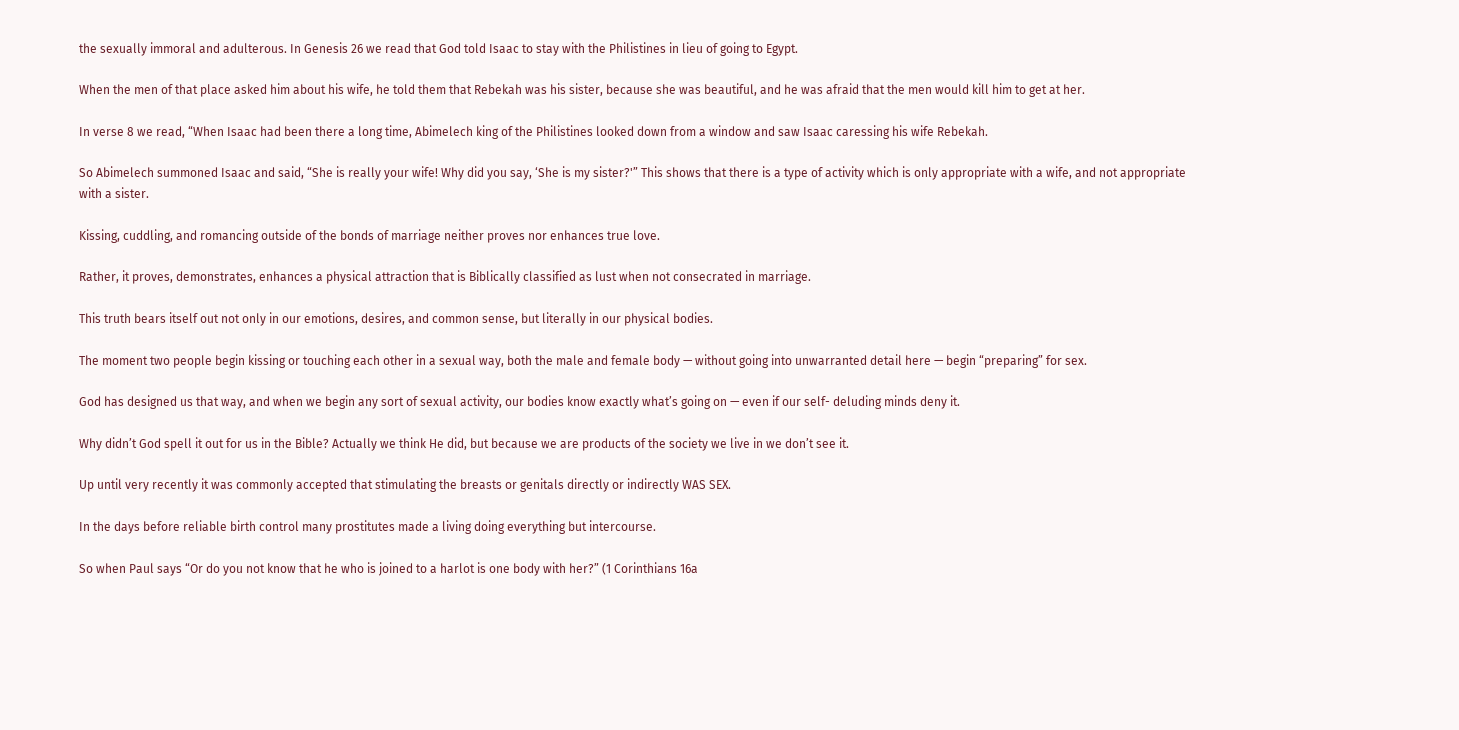the sexually immoral and adulterous. In Genesis 26 we read that God told Isaac to stay with the Philistines in lieu of going to Egypt.

When the men of that place asked him about his wife, he told them that Rebekah was his sister, because she was beautiful, and he was afraid that the men would kill him to get at her.

In verse 8 we read, “When Isaac had been there a long time, Abimelech king of the Philistines looked down from a window and saw Isaac caressing his wife Rebekah.

So Abimelech summoned Isaac and said, “She is really your wife! Why did you say, ‘She is my sister?'” This shows that there is a type of activity which is only appropriate with a wife, and not appropriate with a sister.

Kissing, cuddling, and romancing outside of the bonds of marriage neither proves nor enhances true love.

Rather, it proves, demonstrates, enhances a physical attraction that is Biblically classified as lust when not consecrated in marriage.

This truth bears itself out not only in our emotions, desires, and common sense, but literally in our physical bodies.

The moment two people begin kissing or touching each other in a sexual way, both the male and female body — without going into unwarranted detail here — begin “preparing” for sex.

God has designed us that way, and when we begin any sort of sexual activity, our bodies know exactly what’s going on — even if our self- deluding minds deny it.

Why didn’t God spell it out for us in the Bible? Actually we think He did, but because we are products of the society we live in we don’t see it.

Up until very recently it was commonly accepted that stimulating the breasts or genitals directly or indirectly WAS SEX.

In the days before reliable birth control many prostitutes made a living doing everything but intercourse.

So when Paul says “Or do you not know that he who is joined to a harlot is one body with her?” (1 Corinthians 16a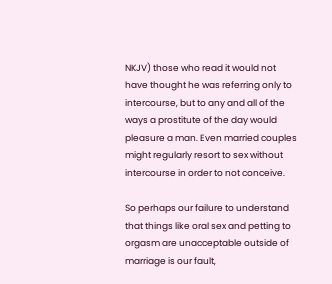NKJV) those who read it would not have thought he was referring only to intercourse, but to any and all of the ways a prostitute of the day would pleasure a man. Even married couples might regularly resort to sex without intercourse in order to not conceive.

So perhaps our failure to understand that things like oral sex and petting to orgasm are unacceptable outside of marriage is our fault,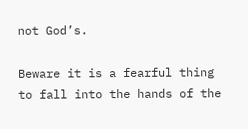not God’s.

Beware it is a fearful thing to fall into the hands of the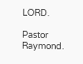LORD.

Pastor Raymond.